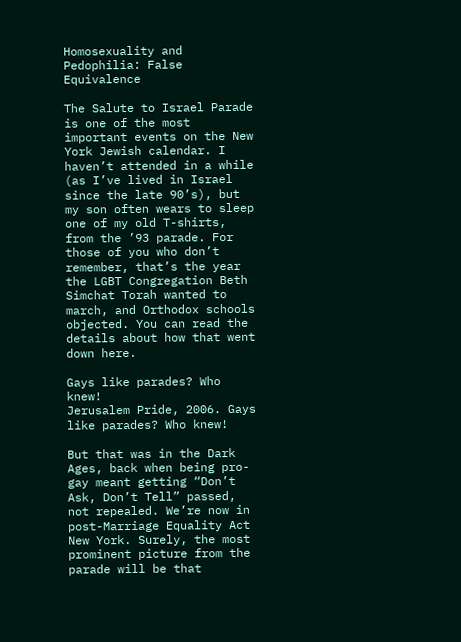Homosexuality and Pedophilia: False Equivalence

The Salute to Israel Parade is one of the most important events on the New York Jewish calendar. I haven’t attended in a while (as I’ve lived in Israel since the late 90’s), but my son often wears to sleep one of my old T-shirts, from the ’93 parade. For those of you who don’t remember, that’s the year the LGBT Congregation Beth Simchat Torah wanted to march, and Orthodox schools objected. You can read the details about how that went down here.

Gays like parades? Who knew!
Jerusalem Pride, 2006. Gays like parades? Who knew!

But that was in the Dark Ages, back when being pro-gay meant getting “Don’t Ask, Don’t Tell” passed, not repealed. We’re now in post-Marriage Equality Act New York. Surely, the most prominent picture from the parade will be that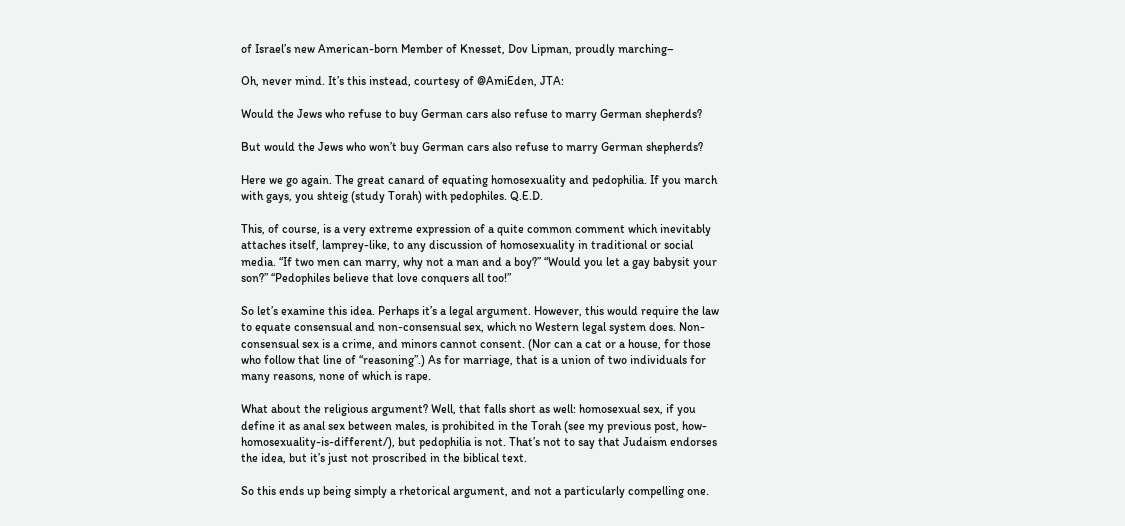of Israel’s new American-born Member of Knesset, Dov Lipman, proudly marching–

Oh, never mind. It’s this instead, courtesy of @AmiEden, JTA:

Would the Jews who refuse to buy German cars also refuse to marry German shepherds?

But would the Jews who won’t buy German cars also refuse to marry German shepherds?

Here we go again. The great canard of equating homosexuality and pedophilia. If you march with gays, you shteig (study Torah) with pedophiles. Q.E.D.

This, of course, is a very extreme expression of a quite common comment which inevitably attaches itself, lamprey-like, to any discussion of homosexuality in traditional or social media. “If two men can marry, why not a man and a boy?” “Would you let a gay babysit your son?” “Pedophiles believe that love conquers all too!”

So let’s examine this idea. Perhaps it’s a legal argument. However, this would require the law to equate consensual and non-consensual sex, which no Western legal system does. Non-consensual sex is a crime, and minors cannot consent. (Nor can a cat or a house, for those who follow that line of “reasoning”.) As for marriage, that is a union of two individuals for many reasons, none of which is rape.

What about the religious argument? Well, that falls short as well: homosexual sex, if you define it as anal sex between males, is prohibited in the Torah (see my previous post, how-homosexuality-is-different/), but pedophilia is not. That’s not to say that Judaism endorses the idea, but it’s just not proscribed in the biblical text.

So this ends up being simply a rhetorical argument, and not a particularly compelling one.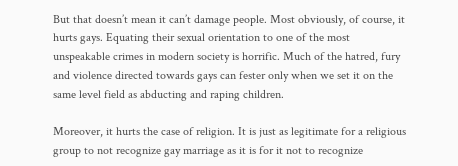But that doesn’t mean it can’t damage people. Most obviously, of course, it hurts gays. Equating their sexual orientation to one of the most unspeakable crimes in modern society is horrific. Much of the hatred, fury and violence directed towards gays can fester only when we set it on the same level field as abducting and raping children.

Moreover, it hurts the case of religion. It is just as legitimate for a religious group to not recognize gay marriage as it is for it not to recognize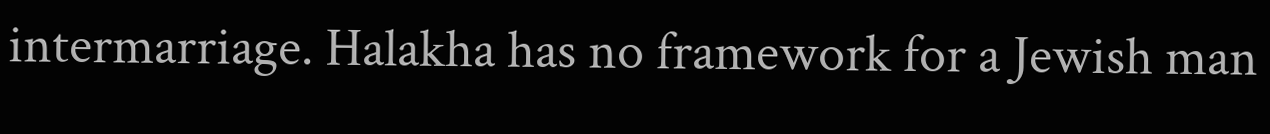intermarriage. Halakha has no framework for a Jewish man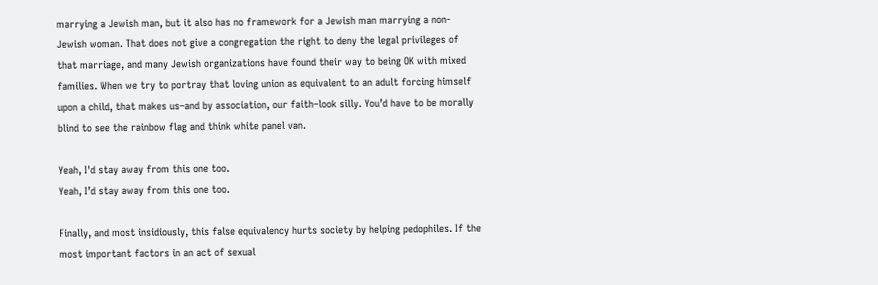marrying a Jewish man, but it also has no framework for a Jewish man marrying a non-Jewish woman. That does not give a congregation the right to deny the legal privileges of that marriage, and many Jewish organizations have found their way to being OK with mixed families. When we try to portray that loving union as equivalent to an adult forcing himself upon a child, that makes us–and by association, our faith–look silly. You’d have to be morally blind to see the rainbow flag and think white panel van.

Yeah, I'd stay away from this one too.
Yeah, I’d stay away from this one too.

Finally, and most insidiously, this false equivalency hurts society by helping pedophiles. If the most important factors in an act of sexual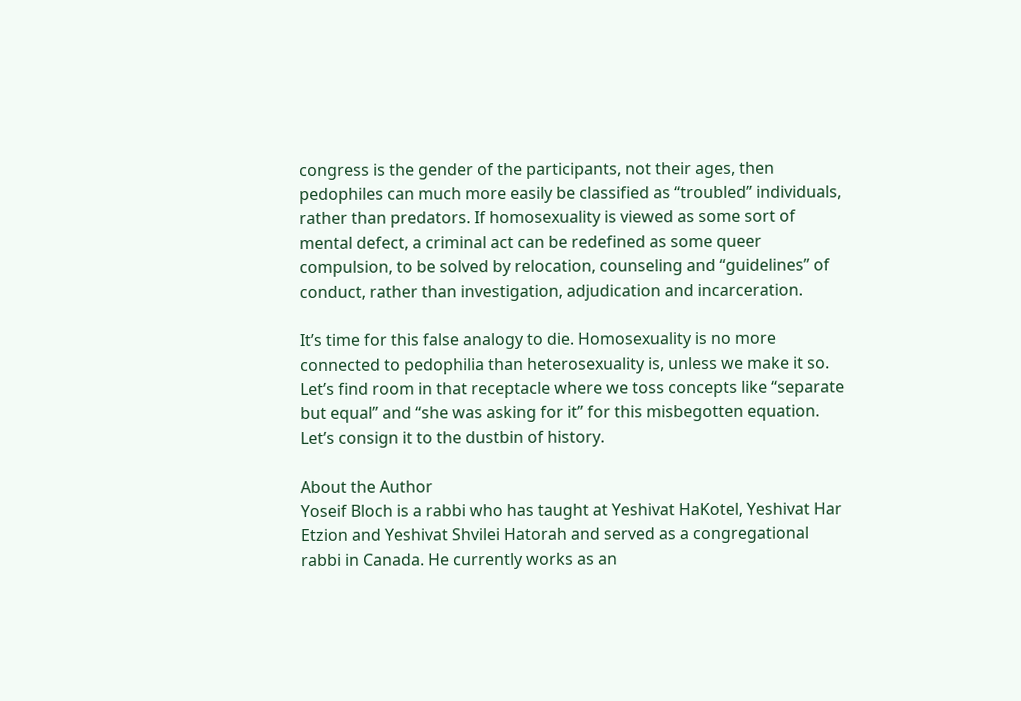congress is the gender of the participants, not their ages, then pedophiles can much more easily be classified as “troubled” individuals, rather than predators. If homosexuality is viewed as some sort of mental defect, a criminal act can be redefined as some queer compulsion, to be solved by relocation, counseling and “guidelines” of conduct, rather than investigation, adjudication and incarceration.

It’s time for this false analogy to die. Homosexuality is no more connected to pedophilia than heterosexuality is, unless we make it so. Let’s find room in that receptacle where we toss concepts like “separate but equal” and “she was asking for it” for this misbegotten equation. Let’s consign it to the dustbin of history.

About the Author
Yoseif Bloch is a rabbi who has taught at Yeshivat HaKotel, Yeshivat Har Etzion and Yeshivat Shvilei Hatorah and served as a congregational rabbi in Canada. He currently works as an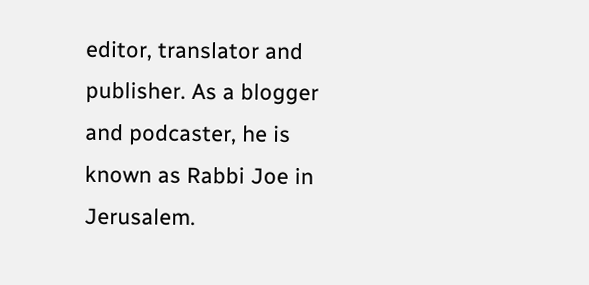editor, translator and publisher. As a blogger and podcaster, he is known as Rabbi Joe in Jerusalem.